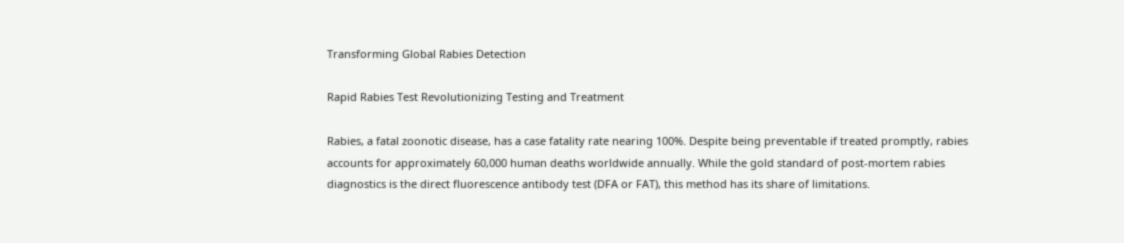Transforming Global Rabies Detection

Rapid Rabies Test Revolutionizing Testing and Treatment

Rabies, a fatal zoonotic disease, has a case fatality rate nearing 100%. Despite being preventable if treated promptly, rabies accounts for approximately 60,000 human deaths worldwide annually. While the gold standard of post-mortem rabies diagnostics is the direct fluorescence antibody test (DFA or FAT), this method has its share of limitations.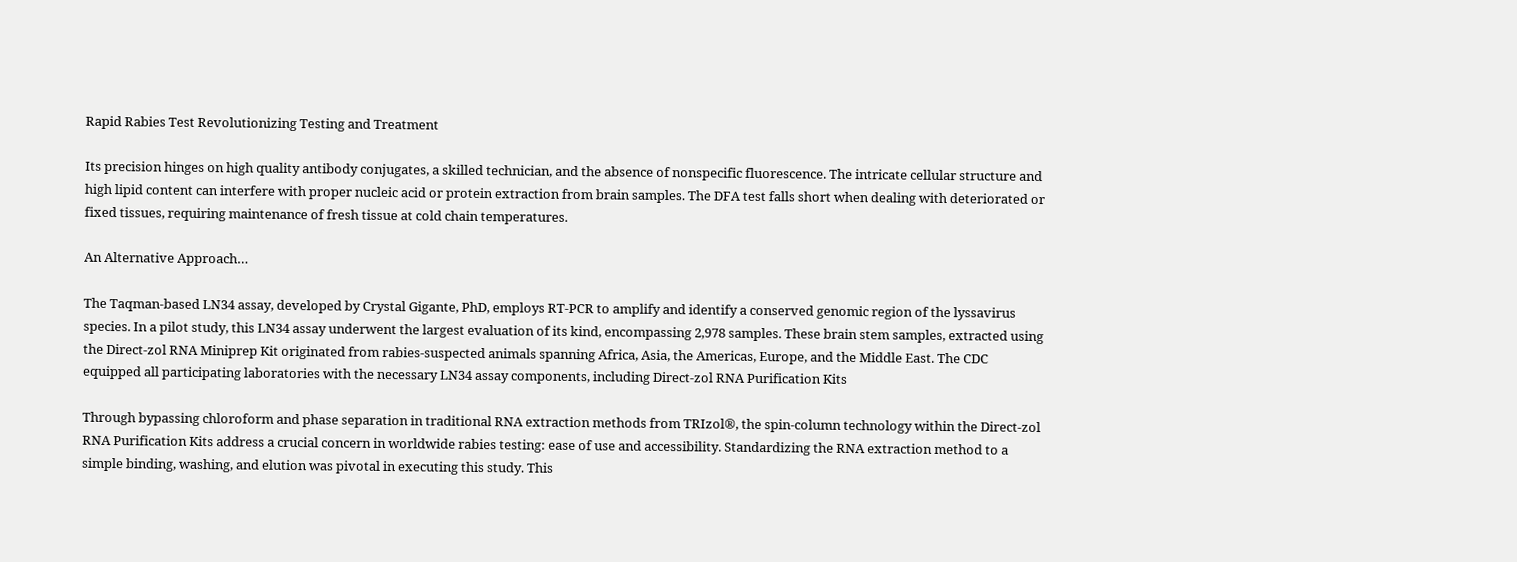Rapid Rabies Test Revolutionizing Testing and Treatment

Its precision hinges on high quality antibody conjugates, a skilled technician, and the absence of nonspecific fluorescence. The intricate cellular structure and high lipid content can interfere with proper nucleic acid or protein extraction from brain samples. The DFA test falls short when dealing with deteriorated or fixed tissues, requiring maintenance of fresh tissue at cold chain temperatures.

An Alternative Approach…

The Taqman-based LN34 assay, developed by Crystal Gigante, PhD, employs RT-PCR to amplify and identify a conserved genomic region of the lyssavirus species. In a pilot study, this LN34 assay underwent the largest evaluation of its kind, encompassing 2,978 samples. These brain stem samples, extracted using the Direct-zol RNA Miniprep Kit originated from rabies-suspected animals spanning Africa, Asia, the Americas, Europe, and the Middle East. The CDC equipped all participating laboratories with the necessary LN34 assay components, including Direct-zol RNA Purification Kits

Through bypassing chloroform and phase separation in traditional RNA extraction methods from TRIzol®, the spin-column technology within the Direct-zol RNA Purification Kits address a crucial concern in worldwide rabies testing: ease of use and accessibility. Standardizing the RNA extraction method to a simple binding, washing, and elution was pivotal in executing this study. This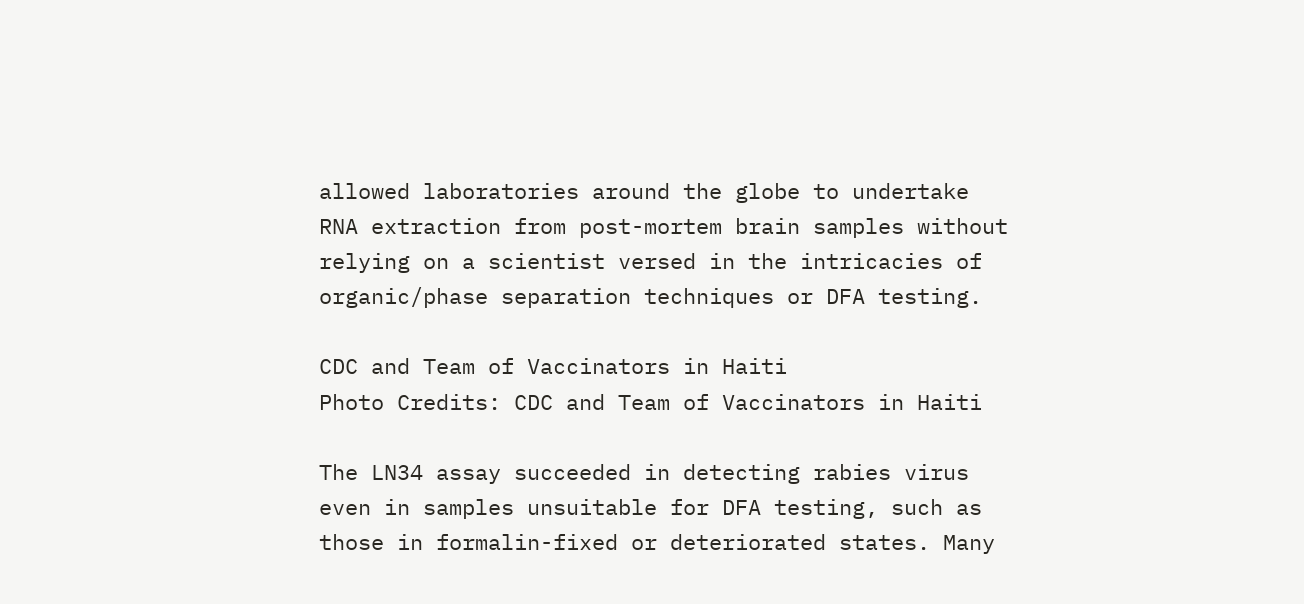allowed laboratories around the globe to undertake RNA extraction from post-mortem brain samples without relying on a scientist versed in the intricacies of organic/phase separation techniques or DFA testing.

CDC and Team of Vaccinators in Haiti
Photo Credits: CDC and Team of Vaccinators in Haiti

The LN34 assay succeeded in detecting rabies virus even in samples unsuitable for DFA testing, such as those in formalin-fixed or deteriorated states. Many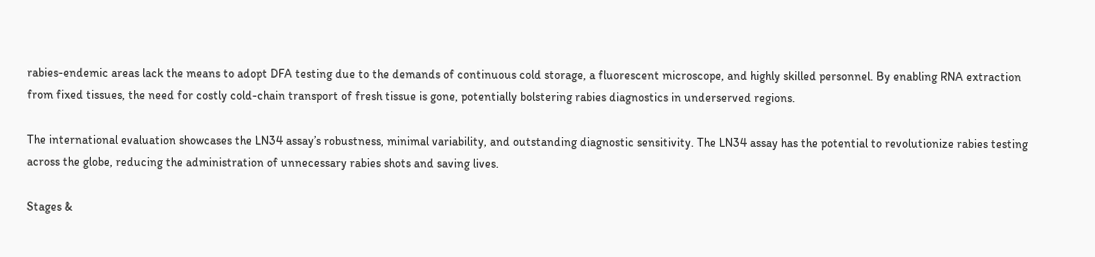rabies-endemic areas lack the means to adopt DFA testing due to the demands of continuous cold storage, a fluorescent microscope, and highly skilled personnel. By enabling RNA extraction from fixed tissues, the need for costly cold-chain transport of fresh tissue is gone, potentially bolstering rabies diagnostics in underserved regions.

The international evaluation showcases the LN34 assay’s robustness, minimal variability, and outstanding diagnostic sensitivity. The LN34 assay has the potential to revolutionize rabies testing across the globe, reducing the administration of unnecessary rabies shots and saving lives.

Stages &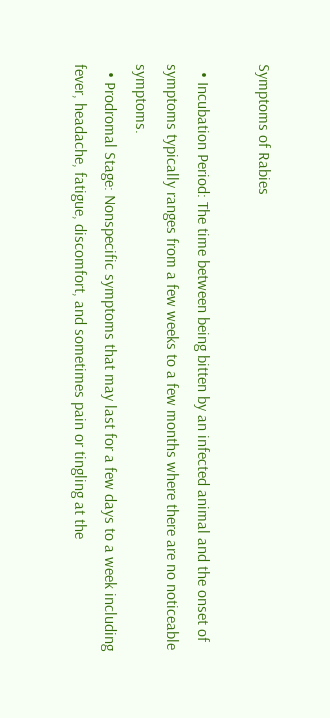Symptoms of Rabies

  • Incubation Period: The time between being bitten by an infected animal and the onset of symptoms typically ranges from a few weeks to a few months where there are no noticeable symptoms.
  • Prodromal Stage: Nonspecific symptoms that may last for a few days to a week including fever, headache, fatigue, discomfort, and sometimes pain or tingling at the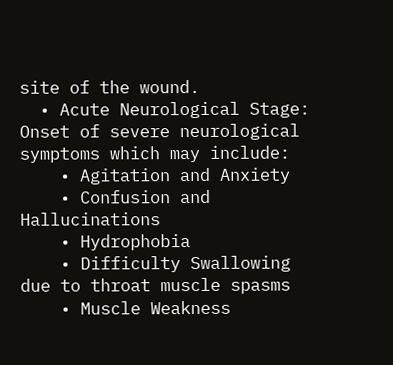site of the wound.
  • Acute Neurological Stage: Onset of severe neurological symptoms which may include:
    • Agitation and Anxiety
    • Confusion and Hallucinations
    • Hydrophobia
    • Difficulty Swallowing due to throat muscle spasms
    • Muscle Weakness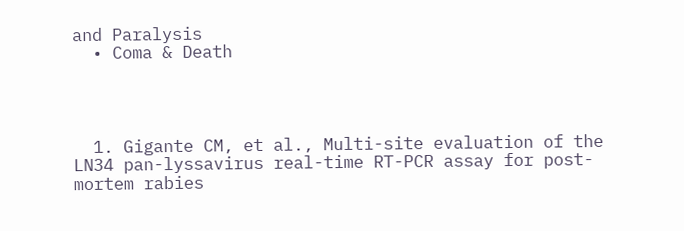and Paralysis
  • Coma & Death




  1. Gigante CM, et al., Multi-site evaluation of the LN34 pan-lyssavirus real-time RT-PCR assay for post-mortem rabies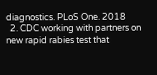diagnostics. PLoS One. 2018
  2. CDC working with partners on new rapid rabies test that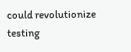could revolutionize testing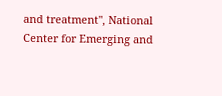and treatment", National Center for Emerging and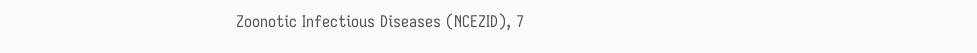Zoonotic Infectious Diseases (NCEZID), 7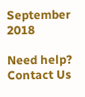September 2018

Need help? Contact Us